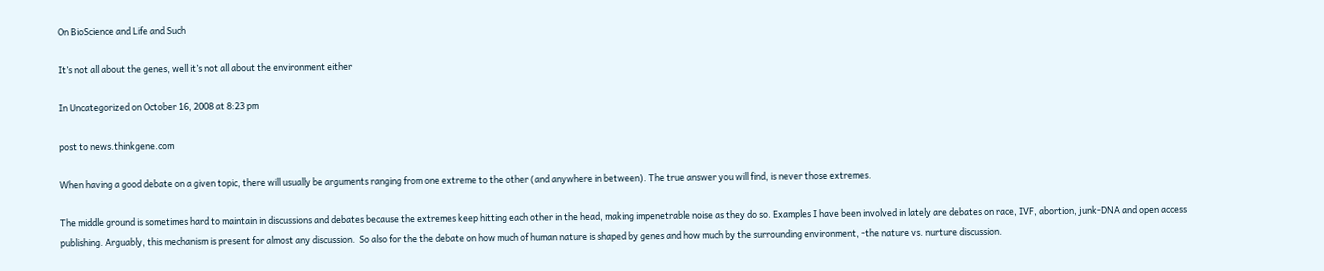On BioScience and Life and Such

It’s not all about the genes, well it’s not all about the environment either

In Uncategorized on October 16, 2008 at 8:23 pm

post to news.thinkgene.com

When having a good debate on a given topic, there will usually be arguments ranging from one extreme to the other (and anywhere in between). The true answer you will find, is never those extremes.

The middle ground is sometimes hard to maintain in discussions and debates because the extremes keep hitting each other in the head, making impenetrable noise as they do so. Examples I have been involved in lately are debates on race, IVF, abortion, junk-DNA and open access publishing. Arguably, this mechanism is present for almost any discussion.  So also for the the debate on how much of human nature is shaped by genes and how much by the surrounding environment, -the nature vs. nurture discussion.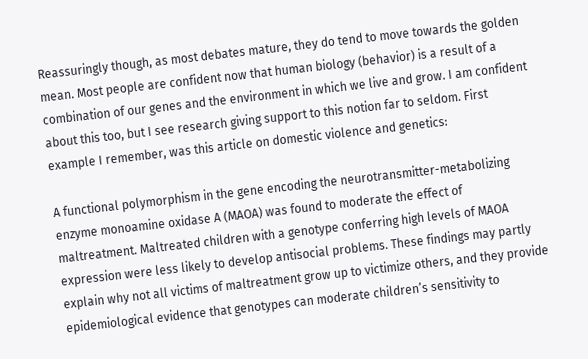Reassuringly though, as most debates mature, they do tend to move towards the golden mean. Most people are confident now that human biology (behavior) is a result of a combination of our genes and the environment in which we live and grow. I am confident about this too, but I see research giving support to this notion far to seldom. First example I remember, was this article on domestic violence and genetics:

A functional polymorphism in the gene encoding the neurotransmitter-metabolizing enzyme monoamine oxidase A (MAOA) was found to moderate the effect of maltreatment. Maltreated children with a genotype conferring high levels of MAOA expression were less likely to develop antisocial problems. These findings may partly explain why not all victims of maltreatment grow up to victimize others, and they provide epidemiological evidence that genotypes can moderate children’s sensitivity to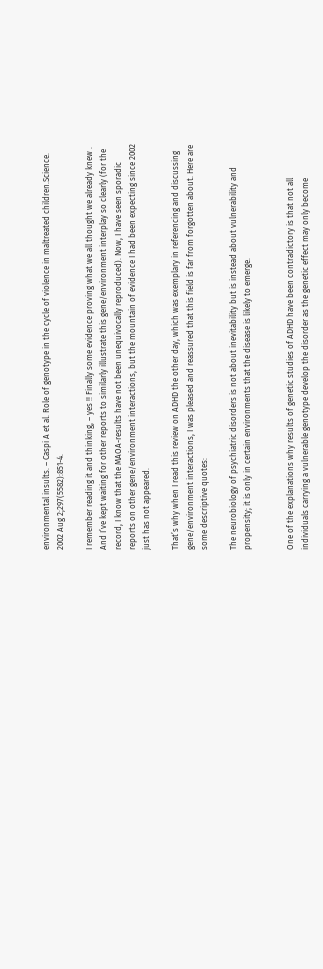environmental insults. – Caspi A et al. Role of genotype in the cycle of violence in maltreated children.Science. 2002 Aug 2;297(5582):851-4.

I remember reading it and thinking, – yes !! Finally some evidence proving what we all thought we already knew . And I’ve kept waiting for other reports to similarly illustrate this gene/environment interplay so clearly (for the record, I know that the MAOA-results have not been unequivocally reproduced). Now, I have seen sporadic reports on other gene/environment interactions, but the mountain of evidence I had been expecting since 2002 just has not appeared.

That’s why when I read this review on ADHD the other day, which was exemplary in referencing and discussing gene/environment interactions, I was pleased and reassured that this field is far from forgotten about. Here are some descriptive quotes:

The neurobiology of psychiatric disorders is not about inevitability but is instead about vulnerability and propensity; it is only in certain environments that the disease is likely to emerge.


One of the explanations why results of genetic studies of ADHD have been contradictory is that not all individuals carrying a vulnerable genotype develop the disorder as the genetic effect may only become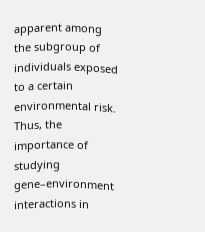apparent among the subgroup of individuals exposed to a certain environmental risk. Thus, the importance of studying gene–environment interactions in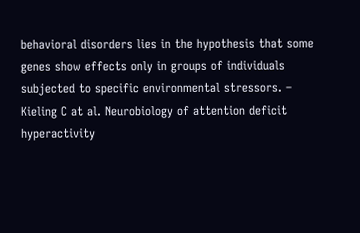behavioral disorders lies in the hypothesis that some genes show effects only in groups of individuals subjected to specific environmental stressors. – Kieling C at al. Neurobiology of attention deficit hyperactivity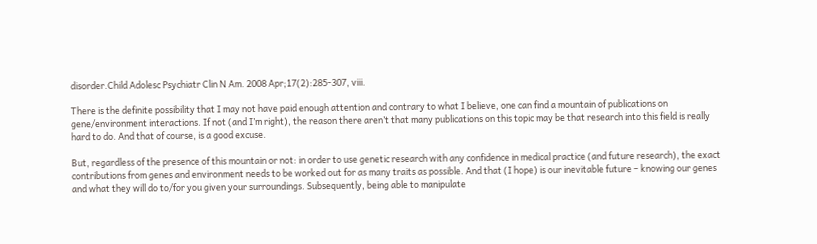disorder.Child Adolesc Psychiatr Clin N Am. 2008 Apr;17(2):285-307, viii.

There is the definite possibility that I may not have paid enough attention and contrary to what I believe, one can find a mountain of publications on gene/environment interactions. If not (and I’m right), the reason there aren’t that many publications on this topic may be that research into this field is really hard to do. And that of course, is a good excuse.

But, regardless of the presence of this mountain or not: in order to use genetic research with any confidence in medical practice (and future research), the exact contributions from genes and environment needs to be worked out for as many traits as possible. And that (I hope) is our inevitable future – knowing our genes and what they will do to/for you given your surroundings. Subsequently, being able to manipulate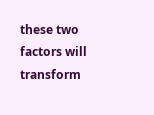these two factors will transform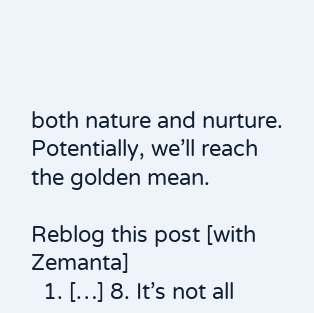both nature and nurture. Potentially, we’ll reach the golden mean.

Reblog this post [with Zemanta]
  1. […] 8. It’s not all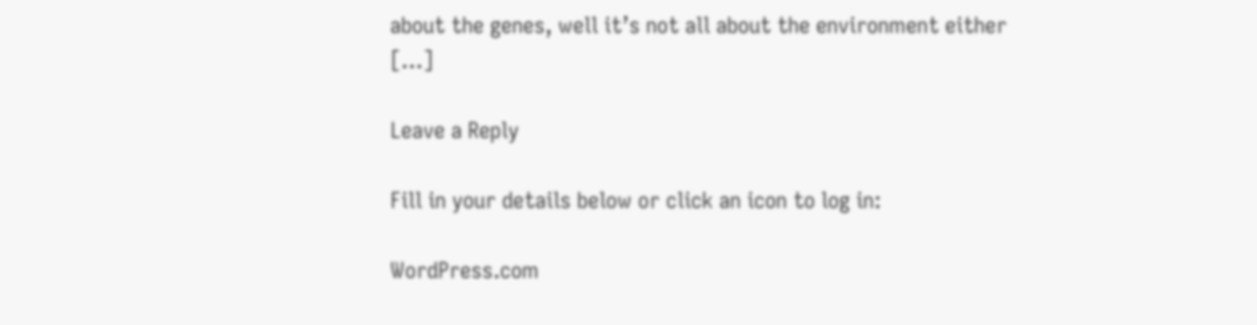about the genes, well it’s not all about the environment either […]

Leave a Reply

Fill in your details below or click an icon to log in:

WordPress.com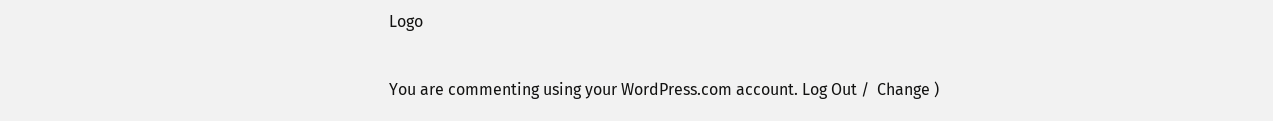Logo

You are commenting using your WordPress.com account. Log Out /  Change )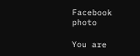Facebook photo

You are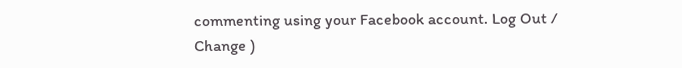commenting using your Facebook account. Log Out /  Change )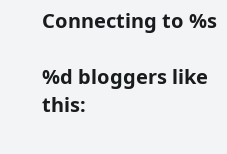Connecting to %s

%d bloggers like this: